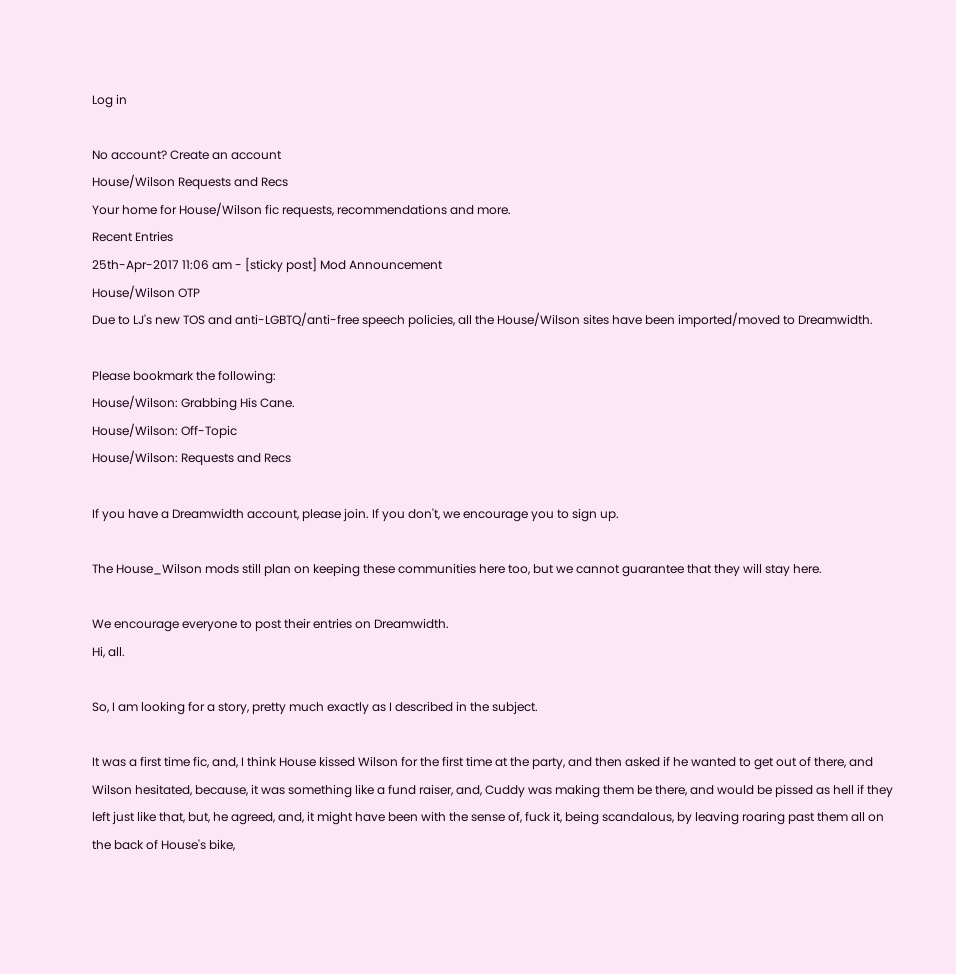Log in

No account? Create an account
House/Wilson Requests and Recs
Your home for House/Wilson fic requests, recommendations and more.
Recent Entries
25th-Apr-2017 11:06 am - [sticky post] Mod Announcement
House/Wilson OTP
Due to LJ's new TOS and anti-LGBTQ/anti-free speech policies, all the House/Wilson sites have been imported/moved to Dreamwidth.

Please bookmark the following:
House/Wilson: Grabbing His Cane.
House/Wilson: Off-Topic
House/Wilson: Requests and Recs

If you have a Dreamwidth account, please join. If you don't, we encourage you to sign up.

The House_Wilson mods still plan on keeping these communities here too, but we cannot guarantee that they will stay here.

We encourage everyone to post their entries on Dreamwidth.
Hi, all.

So, I am looking for a story, pretty much exactly as I described in the subject.

It was a first time fic, and, I think House kissed Wilson for the first time at the party, and then asked if he wanted to get out of there, and Wilson hesitated, because, it was something like a fund raiser, and, Cuddy was making them be there, and would be pissed as hell if they left just like that, but, he agreed, and, it might have been with the sense of, fuck it, being scandalous, by leaving roaring past them all on the back of House's bike,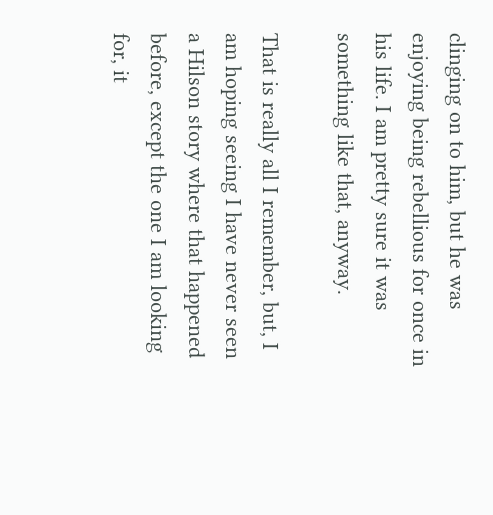clinging on to him, but he was enjoying being rebellious for once in his life. I am pretty sure it was something like that, anyway.

That is really all I remember, but, I am hoping seeing I have never seen a Hilson story where that happened before, except the one I am looking for, it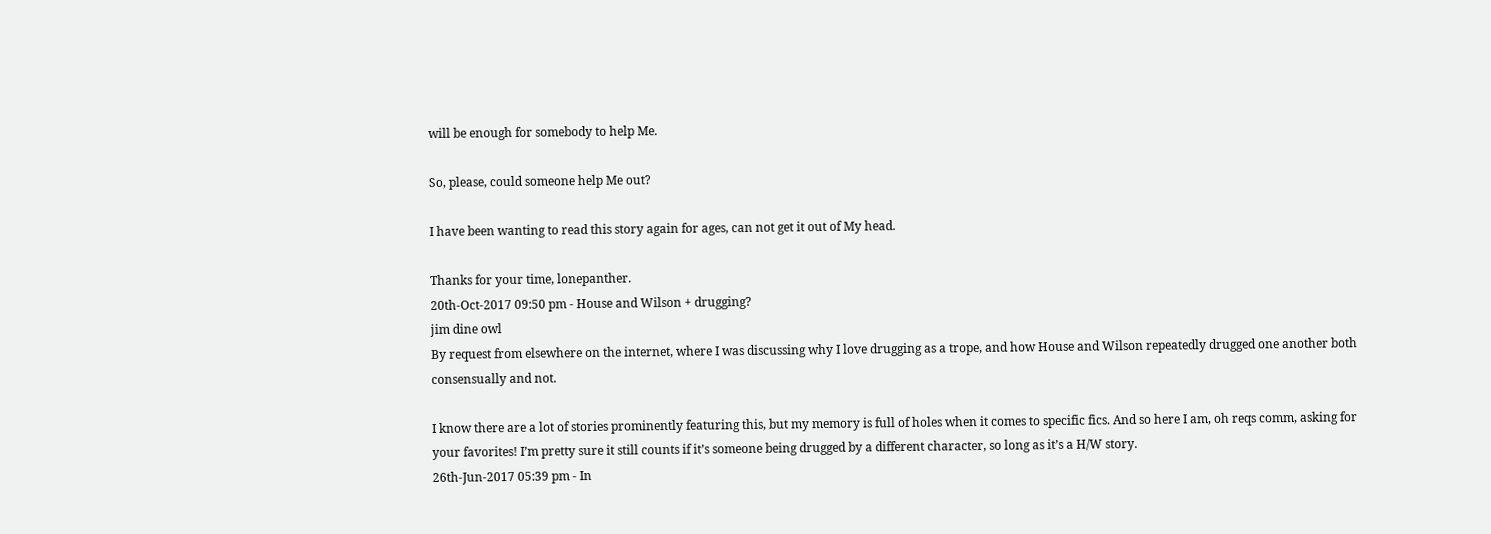will be enough for somebody to help Me.

So, please, could someone help Me out?

I have been wanting to read this story again for ages, can not get it out of My head.

Thanks for your time, lonepanther.
20th-Oct-2017 09:50 pm - House and Wilson + drugging?
jim dine owl
By request from elsewhere on the internet, where I was discussing why I love drugging as a trope, and how House and Wilson repeatedly drugged one another both consensually and not.

I know there are a lot of stories prominently featuring this, but my memory is full of holes when it comes to specific fics. And so here I am, oh reqs comm, asking for your favorites! I’m pretty sure it still counts if it’s someone being drugged by a different character, so long as it’s a H/W story.
26th-Jun-2017 05:39 pm - In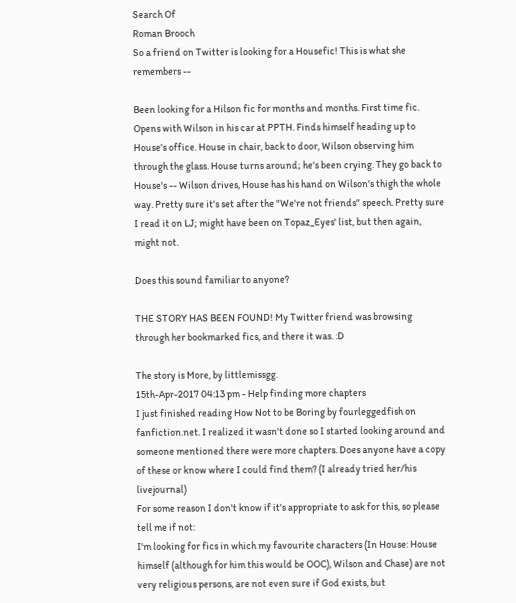Search Of
Roman Brooch
So a friend on Twitter is looking for a Housefic! This is what she remembers --

Been looking for a Hilson fic for months and months. First time fic. Opens with Wilson in his car at PPTH. Finds himself heading up to House's office. House in chair, back to door, Wilson observing him through the glass. House turns around; he's been crying. They go back to House's -- Wilson drives, House has his hand on Wilson's thigh the whole way. Pretty sure it's set after the "We're not friends" speech. Pretty sure I read it on LJ; might have been on Topaz_Eyes' list, but then again, might not.

Does this sound familiar to anyone?

THE STORY HAS BEEN FOUND! My Twitter friend was browsing through her bookmarked fics, and there it was. :D

The story is More, by littlemissgg.
15th-Apr-2017 04:13 pm - Help finding more chapters
I just finished reading How Not to be Boring by fourleggedfish on fanfiction.net. I realized it wasn't done so I started looking around and someone mentioned there were more chapters. Does anyone have a copy of these or know where I could find them? (I already tried her/his livejournal)
For some reason I don't know if it's appropriate to ask for this, so please tell me if not:
I'm looking for fics in which my favourite characters (In House: House himself (although for him this would be OOC), Wilson and Chase) are not very religious persons, are not even sure if God exists, but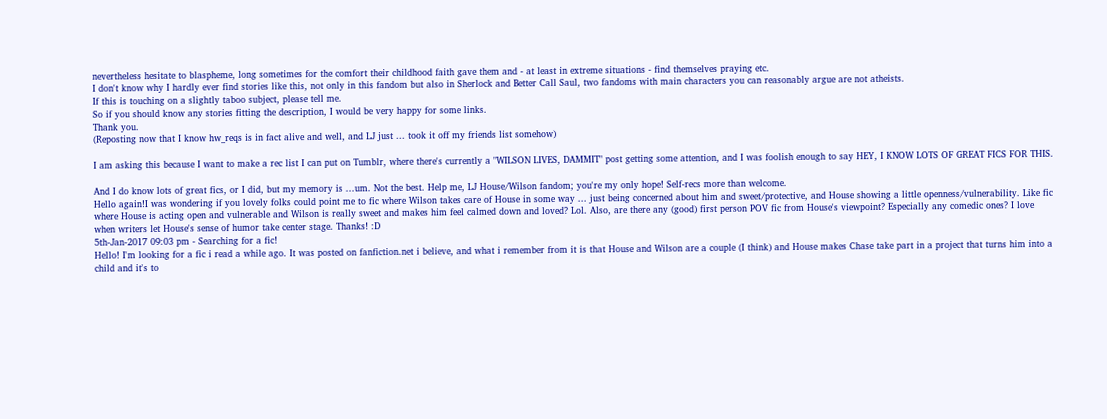nevertheless hesitate to blaspheme, long sometimes for the comfort their childhood faith gave them and - at least in extreme situations - find themselves praying etc.
I don't know why I hardly ever find stories like this, not only in this fandom but also in Sherlock and Better Call Saul, two fandoms with main characters you can reasonably argue are not atheists.
If this is touching on a slightly taboo subject, please tell me.
So if you should know any stories fitting the description, I would be very happy for some links.
Thank you.
(Reposting now that I know hw_reqs is in fact alive and well, and LJ just ... took it off my friends list somehow)

I am asking this because I want to make a rec list I can put on Tumblr, where there's currently a "WILSON LIVES, DAMMIT" post getting some attention, and I was foolish enough to say HEY, I KNOW LOTS OF GREAT FICS FOR THIS.

And I do know lots of great fics, or I did, but my memory is ...um. Not the best. Help me, LJ House/Wilson fandom; you're my only hope! Self-recs more than welcome.
Hello again!I was wondering if you lovely folks could point me to fic where Wilson takes care of House in some way ... just being concerned about him and sweet/protective, and House showing a little openness/vulnerability. Like fic where House is acting open and vulnerable and Wilson is really sweet and makes him feel calmed down and loved? Lol. Also, are there any (good) first person POV fic from House's viewpoint? Especially any comedic ones? I love when writers let House's sense of humor take center stage. Thanks! :D
5th-Jan-2017 09:03 pm - Searching for a fic!
Hello! I'm looking for a fic i read a while ago. It was posted on fanfiction.net i believe, and what i remember from it is that House and Wilson are a couple (I think) and House makes Chase take part in a project that turns him into a child and it's to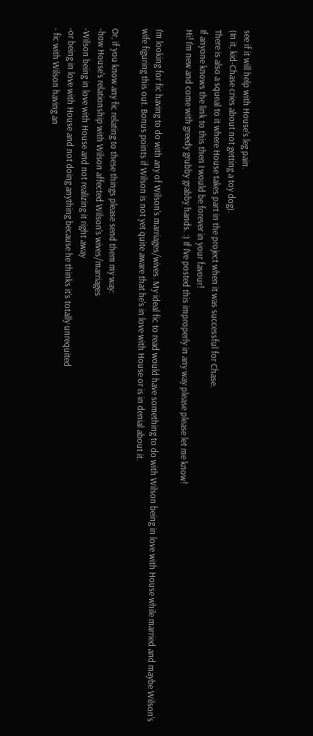see if it will help with House's leg pain.
(In it, kid-Chase cries about not getting a toy dog).
There is also a squeal to it where House takes part in the project when it was successful for Chase.
If anyone knows the link to this then I would be forever in your favour!
Hi! I'm new and come with greedy grubby grabby hands. :) If I've posted this improperly in any way please please let me know!

I'm looking for fic having to do with any of Wilson's marriages/wives. My ideal fic to read would have something to do with Wilson being in love with House while married and maybe Wilson's wife figuring this out. Bonus points if Wilson is not yet quite aware that he's in love with House or is in denial about it.

Or, if you know any fic relating to these things please send them my way:
-how House's relationship with Wilson affected Wilson's wives/marriages
-Wilson being in love with House and not realizing it right away
-or being in love with House and not doing anything because he thinks it's totally unrequited
- fic with Wilson having an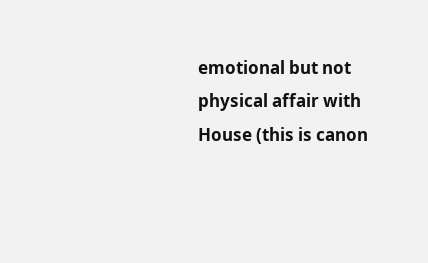emotional but not physical affair with House (this is canon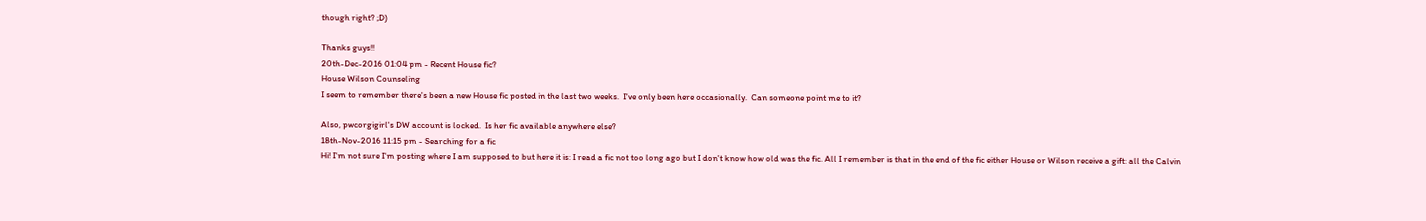though right? ;D)

Thanks guys!!
20th-Dec-2016 01:04 pm - Recent House fic?
House Wilson Counseling
I seem to remember there's been a new House fic posted in the last two weeks.  I've only been here occasionally.  Can someone point me to it?

Also, pwcorgigirl's DW account is locked.  Is her fic available anywhere else?
18th-Nov-2016 11:15 pm - Searching for a fic
Hi! I'm not sure I'm posting where I am supposed to but here it is: I read a fic not too long ago but I don't know how old was the fic. All I remember is that in the end of the fic either House or Wilson receive a gift: all the Calvin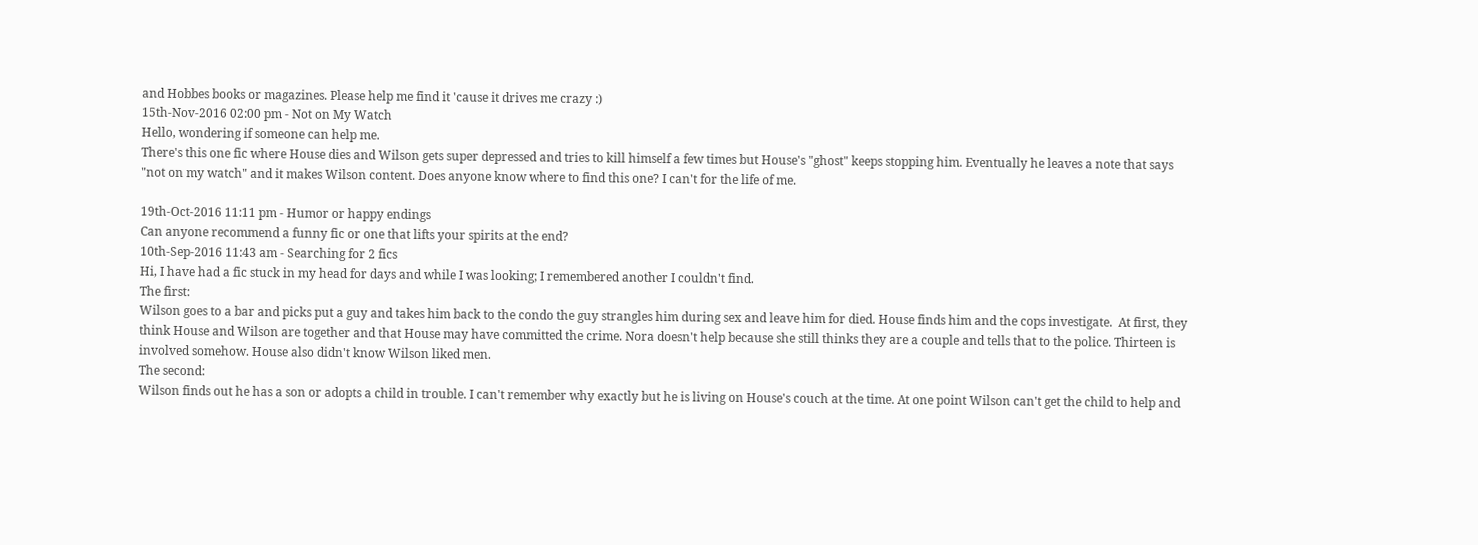and Hobbes books or magazines. Please help me find it 'cause it drives me crazy :)
15th-Nov-2016 02:00 pm - Not on My Watch
Hello, wondering if someone can help me.
There's this one fic where House dies and Wilson gets super depressed and tries to kill himself a few times but House's "ghost" keeps stopping him. Eventually he leaves a note that says "not on my watch" and it makes Wilson content. Does anyone know where to find this one? I can't for the life of me.

19th-Oct-2016 11:11 pm - Humor or happy endings
Can anyone recommend a funny fic or one that lifts your spirits at the end?
10th-Sep-2016 11:43 am - Searching for 2 fics
Hi, I have had a fic stuck in my head for days and while I was looking; I remembered another I couldn't find.
The first:
Wilson goes to a bar and picks put a guy and takes him back to the condo the guy strangles him during sex and leave him for died. House finds him and the cops investigate.  At first, they think House and Wilson are together and that House may have committed the crime. Nora doesn't help because she still thinks they are a couple and tells that to the police. Thirteen is involved somehow. House also didn't know Wilson liked men.
The second:
Wilson finds out he has a son or adopts a child in trouble. I can't remember why exactly but he is living on House's couch at the time. At one point Wilson can't get the child to help and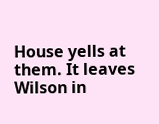House yells at them. It leaves Wilson in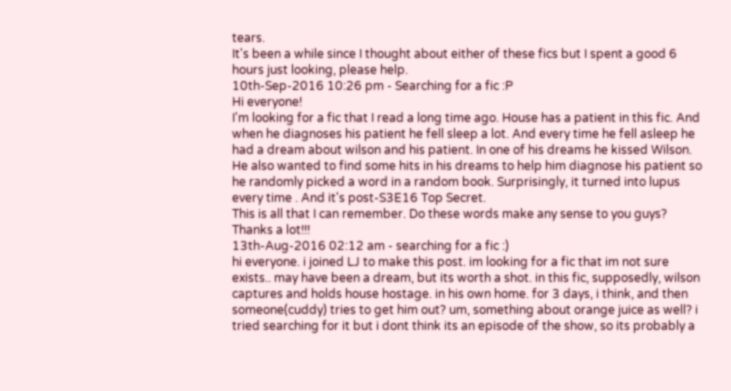tears.
It's been a while since I thought about either of these fics but I spent a good 6 hours just looking, please help.
10th-Sep-2016 10:26 pm - Searching for a fic :P
Hi everyone!
I'm looking for a fic that I read a long time ago. House has a patient in this fic. And when he diagnoses his patient he fell sleep a lot. And every time he fell asleep he had a dream about wilson and his patient. In one of his dreams he kissed Wilson. He also wanted to find some hits in his dreams to help him diagnose his patient so he randomly picked a word in a random book. Surprisingly, it turned into lupus every time . And it's post-S3E16 Top Secret.
This is all that I can remember. Do these words make any sense to you guys? Thanks a lot!!!
13th-Aug-2016 02:12 am - searching for a fic :)
hi everyone. i joined LJ to make this post. im looking for a fic that im not sure exists.. may have been a dream, but its worth a shot. in this fic, supposedly, wilson captures and holds house hostage. in his own home. for 3 days, i think, and then someone(cuddy) tries to get him out? um, something about orange juice as well? i tried searching for it but i dont think its an episode of the show, so its probably a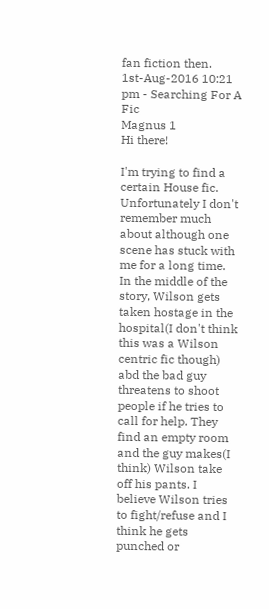fan fiction then.
1st-Aug-2016 10:21 pm - Searching For A Fic
Magnus 1
Hi there!

I'm trying to find a certain House fic. Unfortunately I don't remember much about although one scene has stuck with me for a long time.
In the middle of the story, Wilson gets taken hostage in the hospital(I don't think this was a Wilson centric fic though) abd the bad guy threatens to shoot people if he tries to call for help. They find an empty room and the guy makes(I think) Wilson take off his pants. I believe Wilson tries to fight/refuse and I think he gets punched or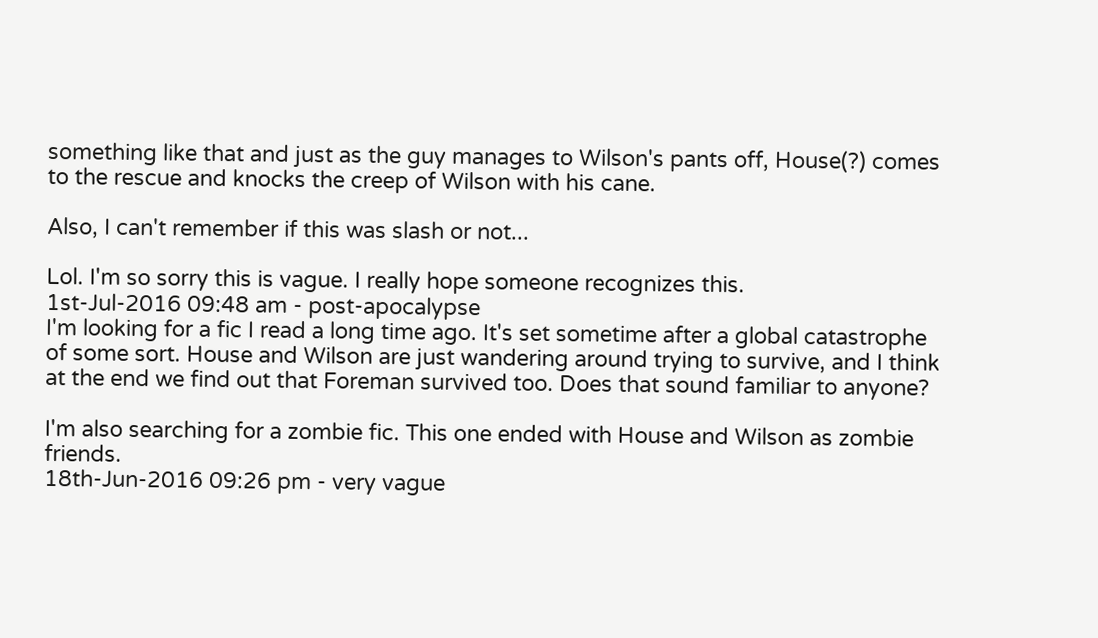something like that and just as the guy manages to Wilson's pants off, House(?) comes to the rescue and knocks the creep of Wilson with his cane.

Also, I can't remember if this was slash or not...

Lol. I'm so sorry this is vague. I really hope someone recognizes this.
1st-Jul-2016 09:48 am - post-apocalypse
I'm looking for a fic I read a long time ago. It's set sometime after a global catastrophe of some sort. House and Wilson are just wandering around trying to survive, and I think at the end we find out that Foreman survived too. Does that sound familiar to anyone?

I'm also searching for a zombie fic. This one ended with House and Wilson as zombie friends.
18th-Jun-2016 09:26 pm - very vague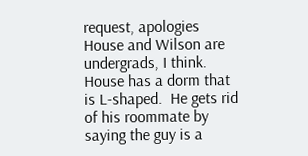request, apologies
House and Wilson are undergrads, I think.  House has a dorm that is L-shaped.  He gets rid of his roommate by saying the guy is a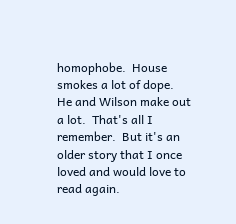homophobe.  House smokes a lot of dope.  He and Wilson make out a lot.  That's all I remember.  But it's an older story that I once loved and would love to read again.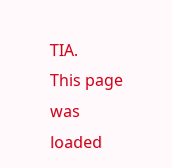TIA.
This page was loaded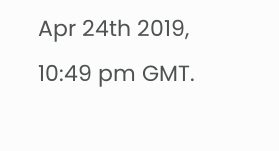Apr 24th 2019, 10:49 pm GMT.